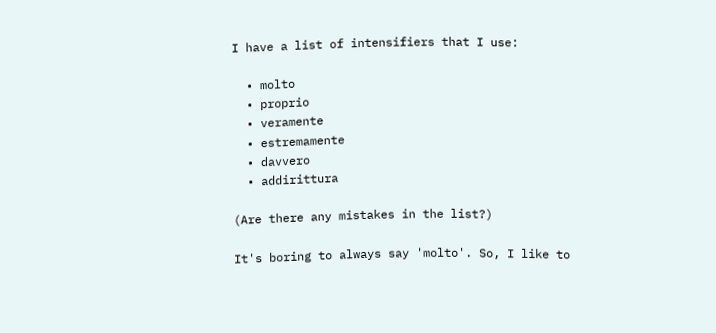I have a list of intensifiers that I use:

  • molto
  • proprio
  • veramente
  • estremamente
  • davvero
  • addirittura

(Are there any mistakes in the list?)

It's boring to always say 'molto'. So, I like to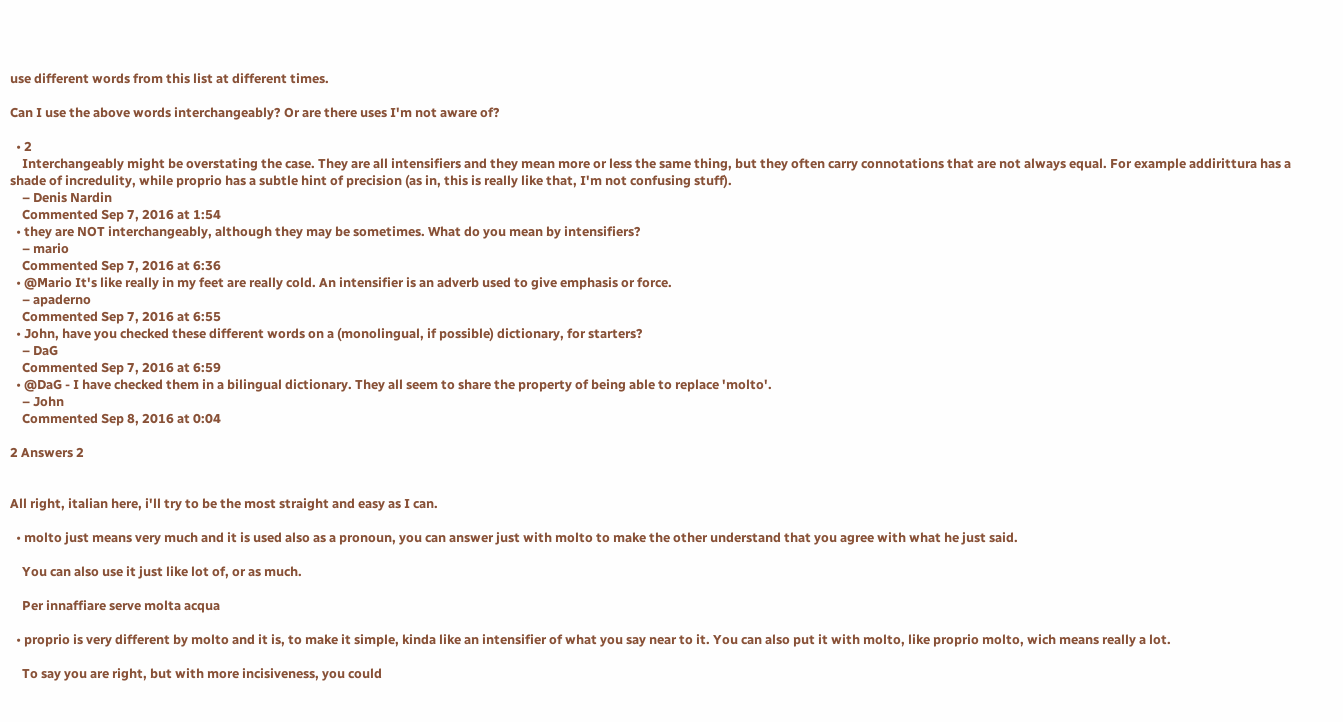use different words from this list at different times.

Can I use the above words interchangeably? Or are there uses I'm not aware of?

  • 2
    Interchangeably might be overstating the case. They are all intensifiers and they mean more or less the same thing, but they often carry connotations that are not always equal. For example addirittura has a shade of incredulity, while proprio has a subtle hint of precision (as in, this is really like that, I'm not confusing stuff).
    – Denis Nardin
    Commented Sep 7, 2016 at 1:54
  • they are NOT interchangeably, although they may be sometimes. What do you mean by intensifiers?
    – mario
    Commented Sep 7, 2016 at 6:36
  • @Mario It's like really in my feet are really cold. An intensifier is an adverb used to give emphasis or force.
    – apaderno
    Commented Sep 7, 2016 at 6:55
  • John, have you checked these different words on a (monolingual, if possible) dictionary, for starters?
    – DaG
    Commented Sep 7, 2016 at 6:59
  • @DaG - I have checked them in a bilingual dictionary. They all seem to share the property of being able to replace 'molto'.
    – John
    Commented Sep 8, 2016 at 0:04

2 Answers 2


All right, italian here, i'll try to be the most straight and easy as I can.

  • molto just means very much and it is used also as a pronoun, you can answer just with molto to make the other understand that you agree with what he just said.

    You can also use it just like lot of, or as much.

    Per innaffiare serve molta acqua

  • proprio is very different by molto and it is, to make it simple, kinda like an intensifier of what you say near to it. You can also put it with molto, like proprio molto, wich means really a lot.

    To say you are right, but with more incisiveness, you could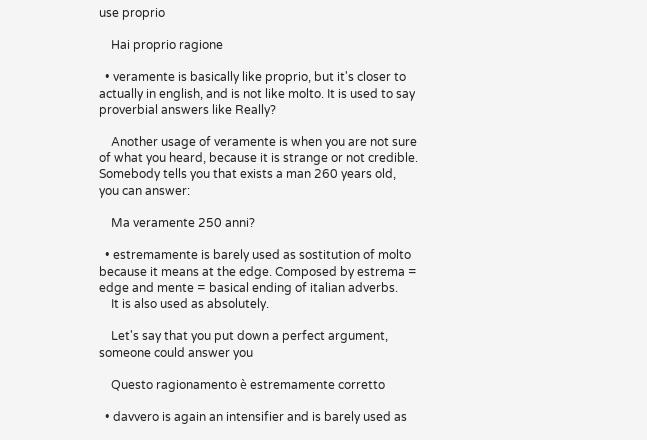use proprio

    Hai proprio ragione

  • veramente is basically like proprio, but it's closer to actually in english, and is not like molto. It is used to say proverbial answers like Really?

    Another usage of veramente is when you are not sure of what you heard, because it is strange or not credible. Somebody tells you that exists a man 260 years old, you can answer:

    Ma veramente 250 anni?

  • estremamente is barely used as sostitution of molto because it means at the edge. Composed by estrema = edge and mente = basical ending of italian adverbs.
    It is also used as absolutely.

    Let's say that you put down a perfect argument, someone could answer you

    Questo ragionamento è estremamente corretto

  • davvero is again an intensifier and is barely used as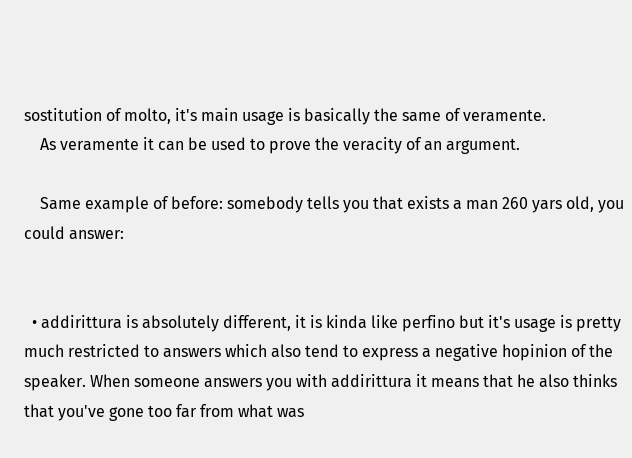sostitution of molto, it's main usage is basically the same of veramente.
    As veramente it can be used to prove the veracity of an argument.

    Same example of before: somebody tells you that exists a man 260 yars old, you could answer:


  • addirittura is absolutely different, it is kinda like perfino but it's usage is pretty much restricted to answers which also tend to express a negative hopinion of the speaker. When someone answers you with addirittura it means that he also thinks that you've gone too far from what was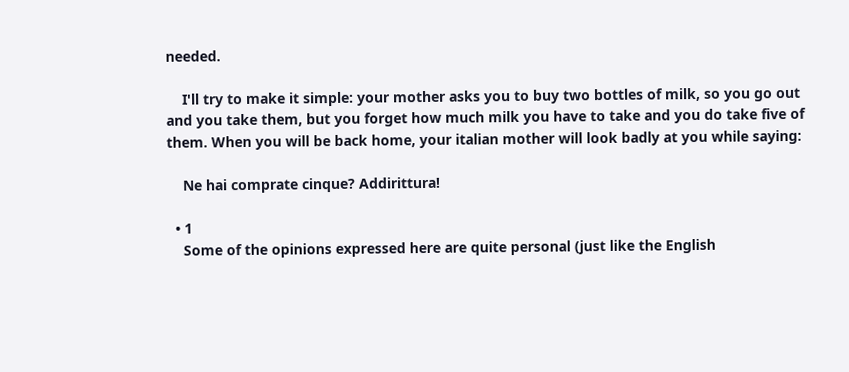needed.

    I'll try to make it simple: your mother asks you to buy two bottles of milk, so you go out and you take them, but you forget how much milk you have to take and you do take five of them. When you will be back home, your italian mother will look badly at you while saying:

    Ne hai comprate cinque? Addirittura!

  • 1
    Some of the opinions expressed here are quite personal (just like the English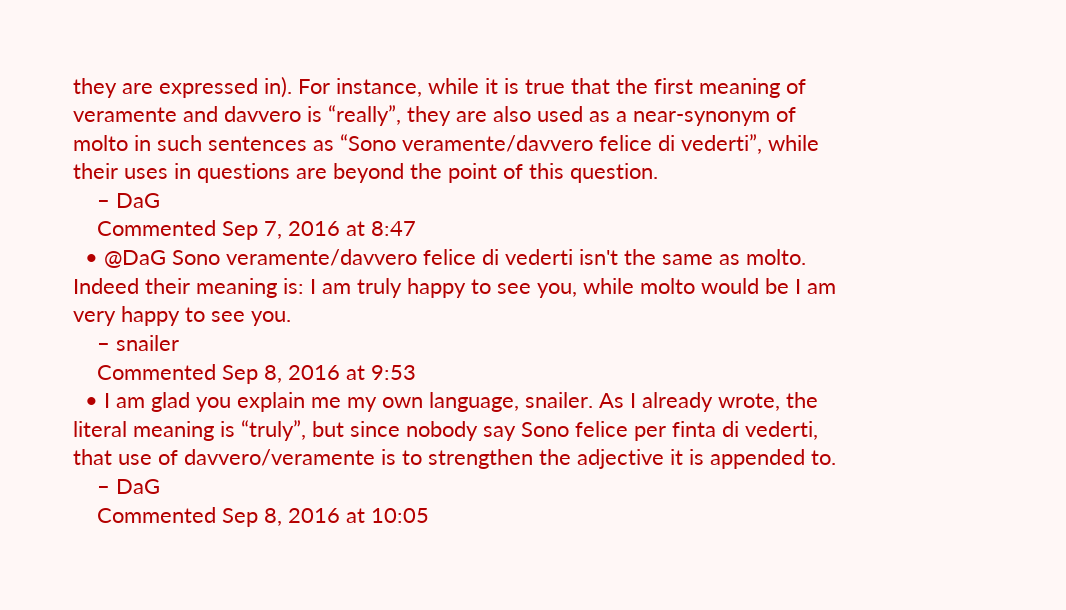they are expressed in). For instance, while it is true that the first meaning of veramente and davvero is “really”, they are also used as a near-synonym of molto in such sentences as “Sono veramente/davvero felice di vederti”, while their uses in questions are beyond the point of this question.
    – DaG
    Commented Sep 7, 2016 at 8:47
  • @DaG Sono veramente/davvero felice di vederti isn't the same as molto. Indeed their meaning is: I am truly happy to see you, while molto would be I am very happy to see you.
    – snailer
    Commented Sep 8, 2016 at 9:53
  • I am glad you explain me my own language, snailer. As I already wrote, the literal meaning is “truly”, but since nobody say Sono felice per finta di vederti, that use of davvero/veramente is to strengthen the adjective it is appended to.
    – DaG
    Commented Sep 8, 2016 at 10:05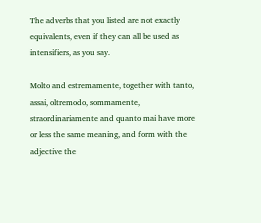The adverbs that you listed are not exactly equivalents, even if they can all be used as intensifiers, as you say.

Molto and estremamente, together with tanto, assai, oltremodo, sommamente, straordinariamente and quanto mai have more or less the same meaning, and form with the adjective the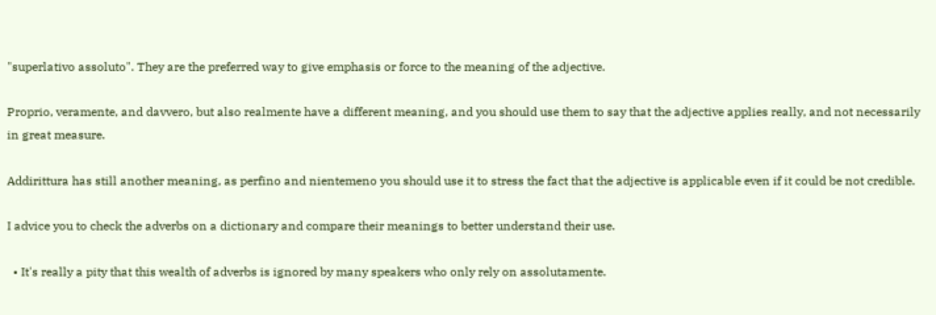"superlativo assoluto". They are the preferred way to give emphasis or force to the meaning of the adjective.

Proprio, veramente, and davvero, but also realmente have a different meaning, and you should use them to say that the adjective applies really, and not necessarily in great measure.

Addirittura has still another meaning, as perfino and nientemeno you should use it to stress the fact that the adjective is applicable even if it could be not credible.

I advice you to check the adverbs on a dictionary and compare their meanings to better understand their use.

  • It's really a pity that this wealth of adverbs is ignored by many speakers who only rely on assolutamente.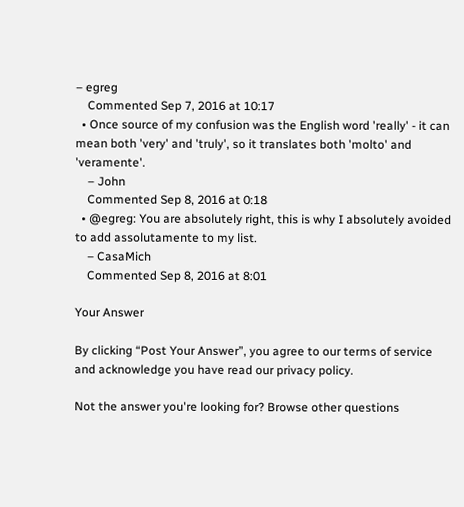– egreg
    Commented Sep 7, 2016 at 10:17
  • Once source of my confusion was the English word 'really' - it can mean both 'very' and 'truly', so it translates both 'molto' and 'veramente'.
    – John
    Commented Sep 8, 2016 at 0:18
  • @egreg: You are absolutely right, this is why I absolutely avoided to add assolutamente to my list.
    – CasaMich
    Commented Sep 8, 2016 at 8:01

Your Answer

By clicking “Post Your Answer”, you agree to our terms of service and acknowledge you have read our privacy policy.

Not the answer you're looking for? Browse other questions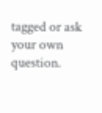tagged or ask your own question.